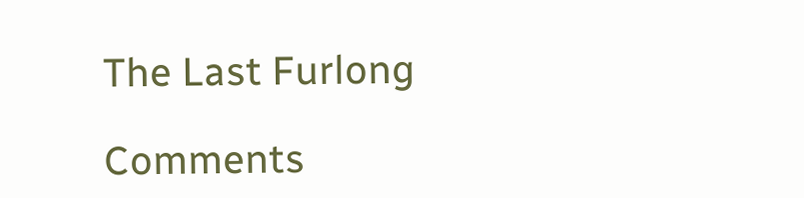The Last Furlong

Comments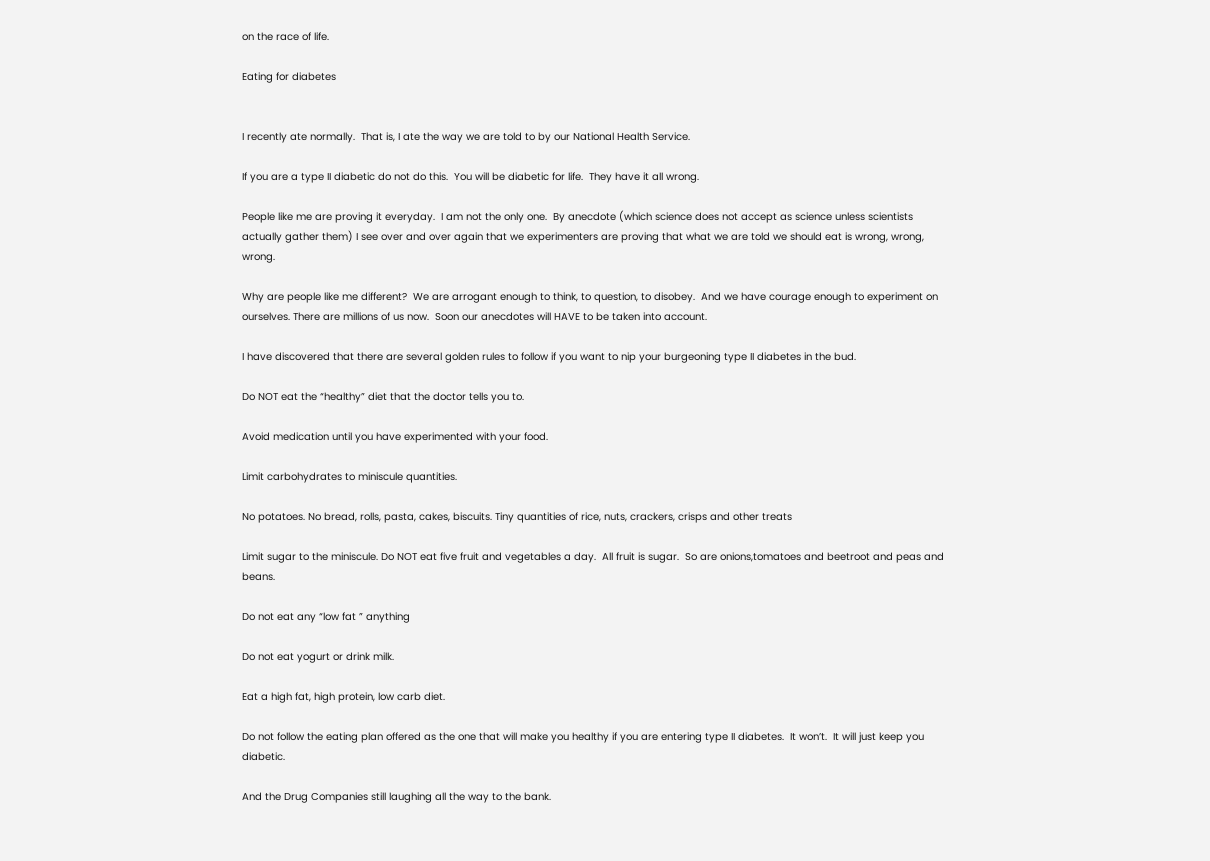on the race of life.

Eating for diabetes


I recently ate normally.  That is, I ate the way we are told to by our National Health Service.

If you are a type II diabetic do not do this.  You will be diabetic for life.  They have it all wrong.

People like me are proving it everyday.  I am not the only one.  By anecdote (which science does not accept as science unless scientists actually gather them) I see over and over again that we experimenters are proving that what we are told we should eat is wrong, wrong, wrong.

Why are people like me different?  We are arrogant enough to think, to question, to disobey.  And we have courage enough to experiment on ourselves. There are millions of us now.  Soon our anecdotes will HAVE to be taken into account.

I have discovered that there are several golden rules to follow if you want to nip your burgeoning type II diabetes in the bud.

Do NOT eat the “healthy” diet that the doctor tells you to.

Avoid medication until you have experimented with your food.

Limit carbohydrates to miniscule quantities.

No potatoes. No bread, rolls, pasta, cakes, biscuits. Tiny quantities of rice, nuts, crackers, crisps and other treats

Limit sugar to the miniscule. Do NOT eat five fruit and vegetables a day.  All fruit is sugar.  So are onions,tomatoes and beetroot and peas and beans.

Do not eat any “low fat ” anything

Do not eat yogurt or drink milk.

Eat a high fat, high protein, low carb diet.

Do not follow the eating plan offered as the one that will make you healthy if you are entering type II diabetes.  It won’t.  It will just keep you diabetic.

And the Drug Companies still laughing all the way to the bank.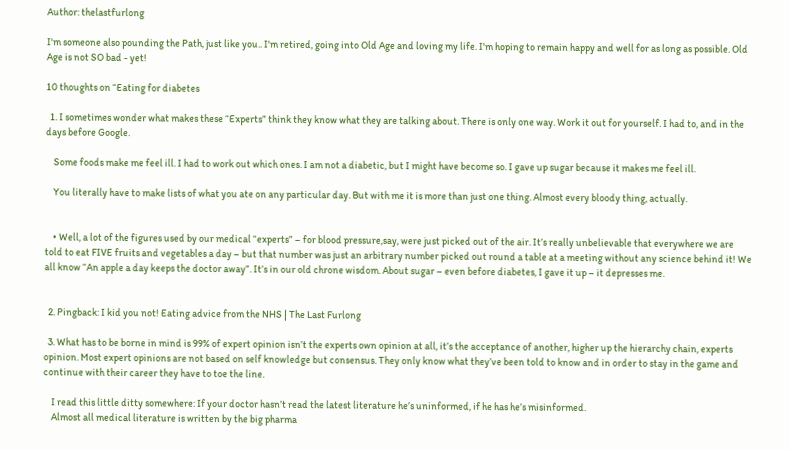Author: thelastfurlong

I'm someone also pounding the Path, just like you.. I'm retired, going into Old Age and loving my life. I'm hoping to remain happy and well for as long as possible. Old Age is not SO bad - yet!

10 thoughts on “Eating for diabetes

  1. I sometimes wonder what makes these “Experts” think they know what they are talking about. There is only one way. Work it out for yourself. I had to, and in the days before Google.

    Some foods make me feel ill. I had to work out which ones. I am not a diabetic, but I might have become so. I gave up sugar because it makes me feel ill.

    You literally have to make lists of what you ate on any particular day. But with me it is more than just one thing. Almost every bloody thing, actually.


    • Well, a lot of the figures used by our medical “experts” – for blood pressure,say, were just picked out of the air. It’s really unbelievable that everywhere we are told to eat FIVE fruits and vegetables a day – but that number was just an arbitrary number picked out round a table at a meeting without any science behind it! We all know “An apple a day keeps the doctor away”. It’s in our old chrone wisdom. About sugar – even before diabetes, I gave it up – it depresses me.


  2. Pingback: I kid you not! Eating advice from the NHS | The Last Furlong

  3. What has to be borne in mind is 99% of expert opinion isn’t the experts own opinion at all, it’s the acceptance of another, higher up the hierarchy chain, experts opinion. Most expert opinions are not based on self knowledge but consensus. They only know what they’ve been told to know and in order to stay in the game and continue with their career they have to toe the line.

    I read this little ditty somewhere: If your doctor hasn’t read the latest literature he’s uninformed, if he has he’s misinformed.
    Almost all medical literature is written by the big pharma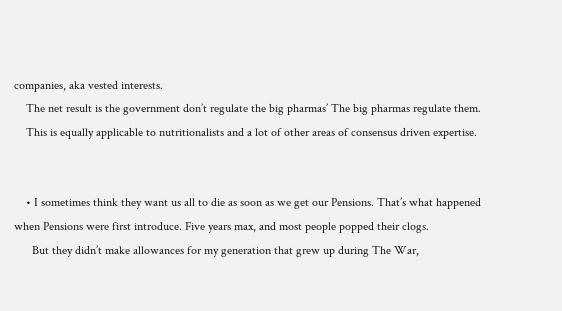companies, aka vested interests.
    The net result is the government don’t regulate the big pharmas’ The big pharmas regulate them.
    This is equally applicable to nutritionalists and a lot of other areas of consensus driven expertise.


    • I sometimes think they want us all to die as soon as we get our Pensions. That’s what happened when Pensions were first introduce. Five years max, and most people popped their clogs.
      But they didn’t make allowances for my generation that grew up during The War,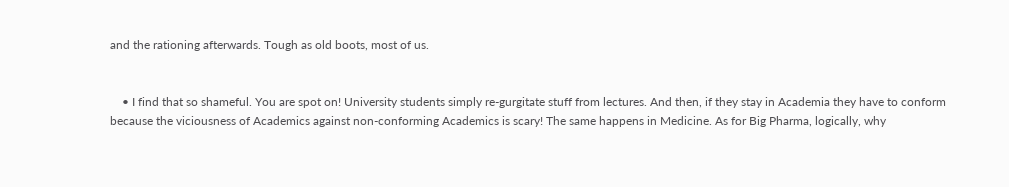and the rationing afterwards. Tough as old boots, most of us.


    • I find that so shameful. You are spot on! University students simply re-gurgitate stuff from lectures. And then, if they stay in Academia they have to conform because the viciousness of Academics against non-conforming Academics is scary! The same happens in Medicine. As for Big Pharma, logically, why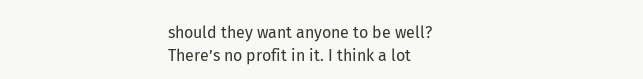should they want anyone to be well? There’s no profit in it. I think a lot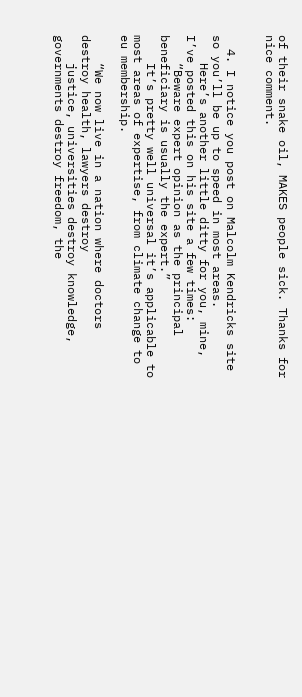of their snake oil, MAKES people sick. Thanks for nice comment.


  4. I notice you post on Malcolm Kendricks site so you’ll be up to speed in most areas.
    Here’s another little ditty for you, mine, I’ve posted this on his site a few times:
    “Beware expert opinion as the principal beneficiary is usually the expert.”
    It’s pretty well universal it’s applicable to most areas of expertise, from climate change to eu membership.

    “We now live in a nation where doctors destroy health, lawyers destroy
    justice, universities destroy knowledge, governments destroy freedom, the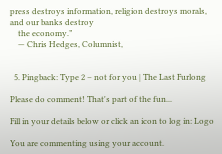press destroys information, religion destroys morals, and our banks destroy
    the economy.”
    — Chris Hedges, Columnist,


  5. Pingback: Type 2 – not for you | The Last Furlong

Please do comment! That's part of the fun...

Fill in your details below or click an icon to log in: Logo

You are commenting using your account.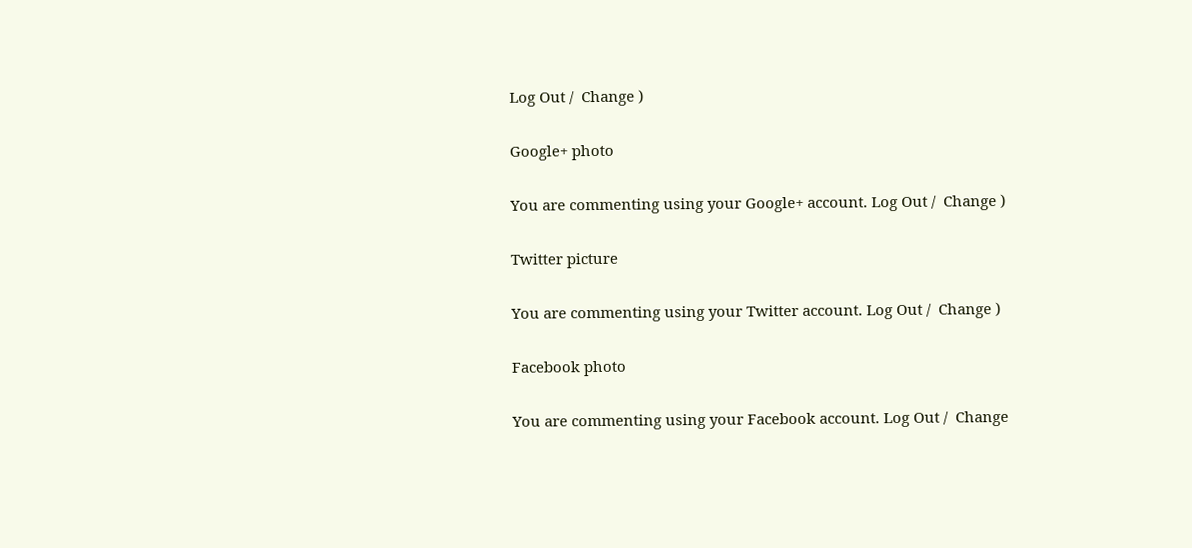Log Out /  Change )

Google+ photo

You are commenting using your Google+ account. Log Out /  Change )

Twitter picture

You are commenting using your Twitter account. Log Out /  Change )

Facebook photo

You are commenting using your Facebook account. Log Out /  Change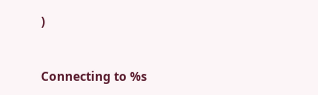)


Connecting to %s